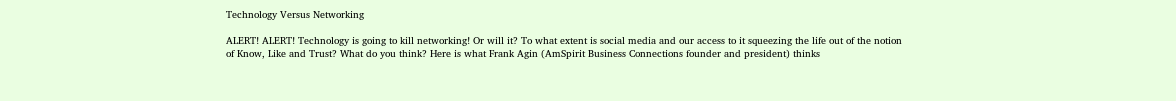Technology Versus Networking

ALERT! ALERT! Technology is going to kill networking! Or will it? To what extent is social media and our access to it squeezing the life out of the notion of Know, Like and Trust? What do you think? Here is what Frank Agin (AmSpirit Business Connections founder and president) thinks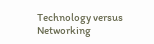Technology versus Networking